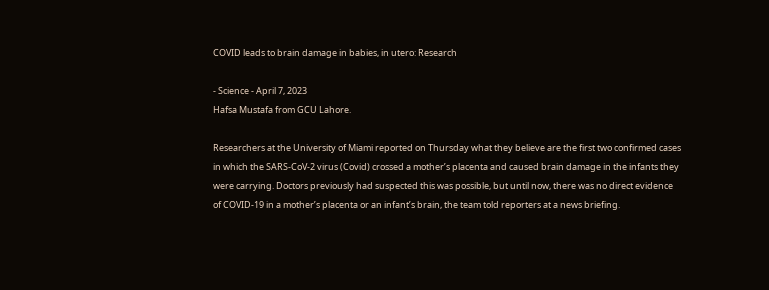COVID leads to brain damage in babies, in utero: Research

- Science - April 7, 2023
Hafsa Mustafa from GCU Lahore.

Researchers at the University of Miami reported on Thursday what they believe are the first two confirmed cases in which the SARS-CoV-2 virus (Covid) crossed a mother’s placenta and caused brain damage in the infants they were carrying. Doctors previously had suspected this was possible, but until now, there was no direct evidence of COVID-19 in a mother’s placenta or an infant’s brain, the team told reporters at a news briefing.